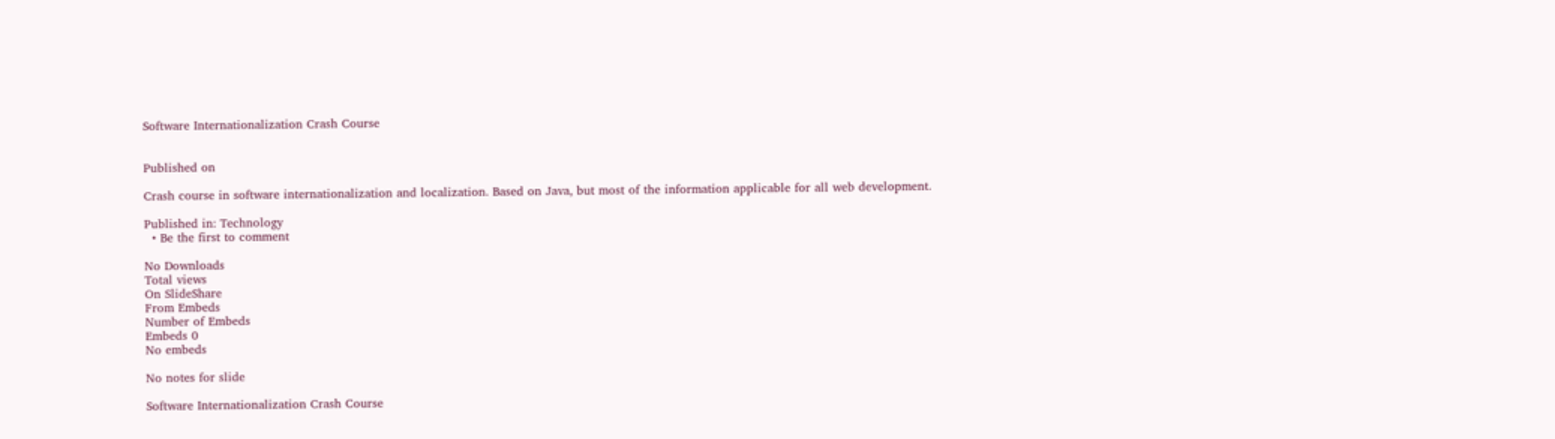Software Internationalization Crash Course


Published on

Crash course in software internationalization and localization. Based on Java, but most of the information applicable for all web development.

Published in: Technology
  • Be the first to comment

No Downloads
Total views
On SlideShare
From Embeds
Number of Embeds
Embeds 0
No embeds

No notes for slide

Software Internationalization Crash Course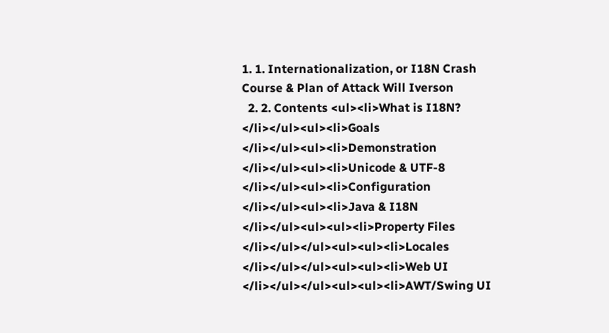1. 1. Internationalization, or I18N Crash Course & Plan of Attack Will Iverson
  2. 2. Contents <ul><li>What is I18N? </li></ul><ul><li>Goals </li></ul><ul><li>Demonstration </li></ul><ul><li>Unicode & UTF-8 </li></ul><ul><li>Configuration </li></ul><ul><li>Java & I18N </li></ul><ul><ul><li>Property Files </li></ul></ul><ul><ul><li>Locales </li></ul></ul><ul><ul><li>Web UI </li></ul></ul><ul><ul><li>AWT/Swing UI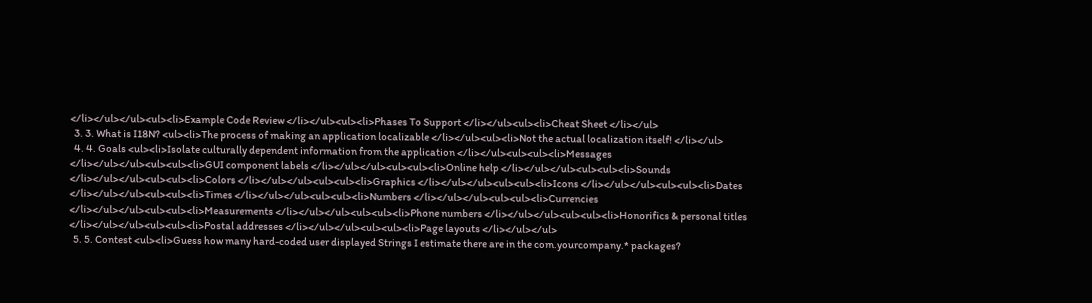</li></ul></ul><ul><li>Example Code Review </li></ul><ul><li>Phases To Support </li></ul><ul><li>Cheat Sheet </li></ul>
  3. 3. What is I18N? <ul><li>The process of making an application localizable </li></ul><ul><li>Not the actual localization itself! </li></ul>
  4. 4. Goals <ul><li>Isolate culturally dependent information from the application </li></ul><ul><ul><li>Messages </li></ul></ul><ul><ul><li>GUI component labels </li></ul></ul><ul><ul><li>Online help </li></ul></ul><ul><ul><li>Sounds </li></ul></ul><ul><ul><li>Colors </li></ul></ul><ul><ul><li>Graphics </li></ul></ul><ul><ul><li>Icons </li></ul></ul><ul><ul><li>Dates </li></ul></ul><ul><ul><li>Times </li></ul></ul><ul><ul><li>Numbers </li></ul></ul><ul><ul><li>Currencies </li></ul></ul><ul><ul><li>Measurements </li></ul></ul><ul><ul><li>Phone numbers </li></ul></ul><ul><ul><li>Honorifics & personal titles </li></ul></ul><ul><ul><li>Postal addresses </li></ul></ul><ul><ul><li>Page layouts </li></ul></ul>
  5. 5. Contest <ul><li>Guess how many hard-coded user displayed Strings I estimate there are in the com.yourcompany.* packages?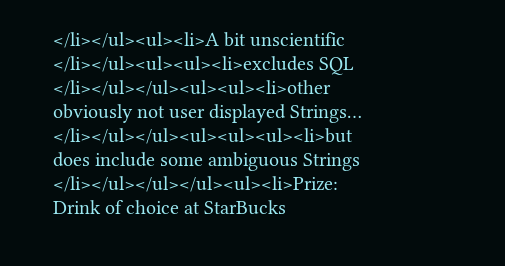</li></ul><ul><li>A bit unscientific </li></ul><ul><ul><li>excludes SQL </li></ul></ul><ul><ul><li>other obviously not user displayed Strings… </li></ul></ul><ul><ul><ul><li>but does include some ambiguous Strings </li></ul></ul></ul><ul><li>Prize: Drink of choice at StarBucks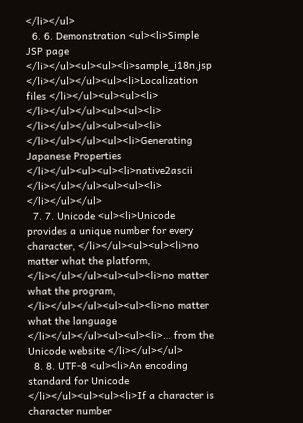</li></ul>
  6. 6. Demonstration <ul><li>Simple JSP page </li></ul><ul><ul><li>sample_i18n.jsp </li></ul></ul><ul><li>Localization files </li></ul><ul><ul><li> </li></ul></ul><ul><ul><li> </li></ul></ul><ul><ul><li> </li></ul></ul><ul><li>Generating Japanese Properties </li></ul><ul><ul><li>native2ascii </li></ul></ul><ul><ul><li> </li></ul></ul>
  7. 7. Unicode <ul><li>Unicode provides a unique number for every character, </li></ul><ul><ul><li>no matter what the platform, </li></ul></ul><ul><ul><li>no matter what the program, </li></ul></ul><ul><ul><li>no matter what the language </li></ul></ul><ul><ul><li>… from the Unicode website </li></ul></ul>
  8. 8. UTF-8 <ul><li>An encoding standard for Unicode </li></ul><ul><ul><li>If a character is character number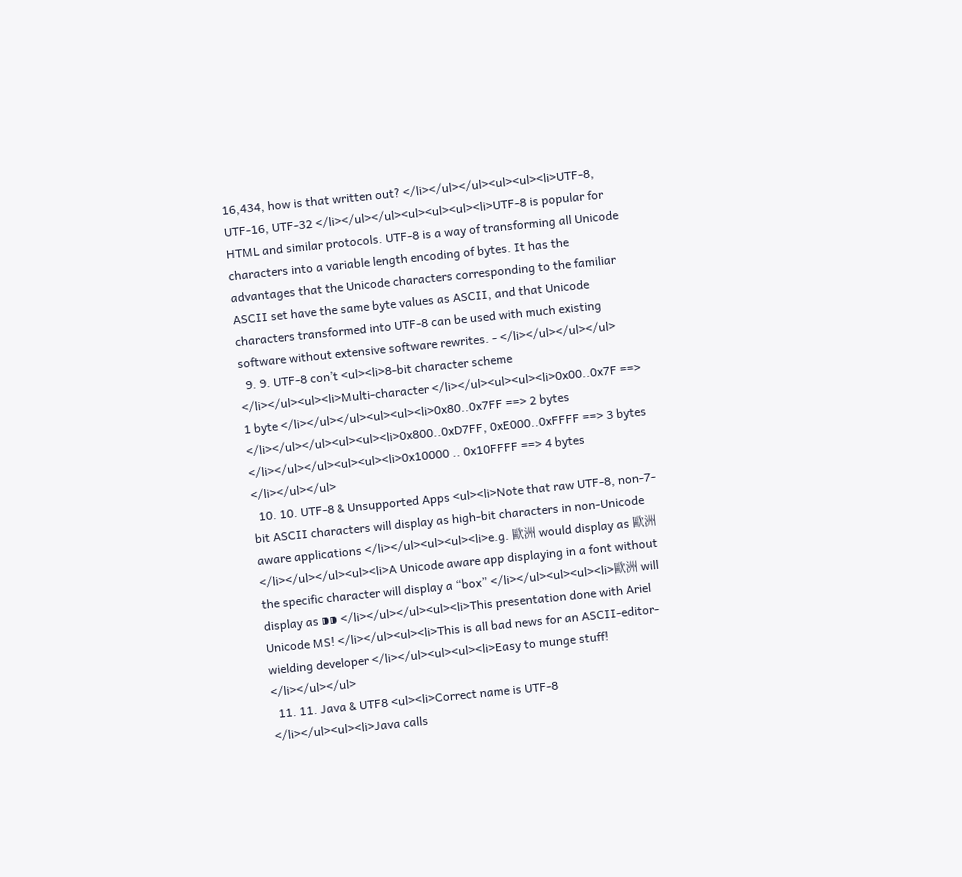16,434, how is that written out? </li></ul></ul><ul><ul><li>UTF-8, UTF-16, UTF-32 </li></ul></ul><ul><ul><ul><li>UTF-8 is popular for HTML and similar protocols. UTF-8 is a way of transforming all Unicode characters into a variable length encoding of bytes. It has the advantages that the Unicode characters corresponding to the familiar ASCII set have the same byte values as ASCII, and that Unicode characters transformed into UTF-8 can be used with much existing software without extensive software rewrites. - </li></ul></ul></ul>
  9. 9. UTF-8 con’t <ul><li>8-bit character scheme </li></ul><ul><li>Multi-character </li></ul><ul><ul><li>0x00..0x7F ==> 1 byte </li></ul></ul><ul><ul><li>0x80..0x7FF ==> 2 bytes </li></ul></ul><ul><ul><li>0x800..0xD7FF, 0xE000..0xFFFF ==> 3 bytes </li></ul></ul><ul><ul><li>0x10000 .. 0x10FFFF ==> 4 bytes </li></ul></ul>
  10. 10. UTF-8 & Unsupported Apps <ul><li>Note that raw UTF-8, non-7-bit ASCII characters will display as high-bit characters in non-Unicode aware applications </li></ul><ul><ul><li>e.g. 歐洲 would display as 歐洲 </li></ul></ul><ul><li>A Unicode aware app displaying in a font without the specific character will display a “box” </li></ul><ul><ul><li>歐洲 will display as ⁍⁍ </li></ul></ul><ul><li>This presentation done with Ariel Unicode MS! </li></ul><ul><li>This is all bad news for an ASCII-editor-wielding developer </li></ul><ul><ul><li>Easy to munge stuff! </li></ul></ul>
  11. 11. Java & UTF8 <ul><li>Correct name is UTF-8 </li></ul><ul><li>Java calls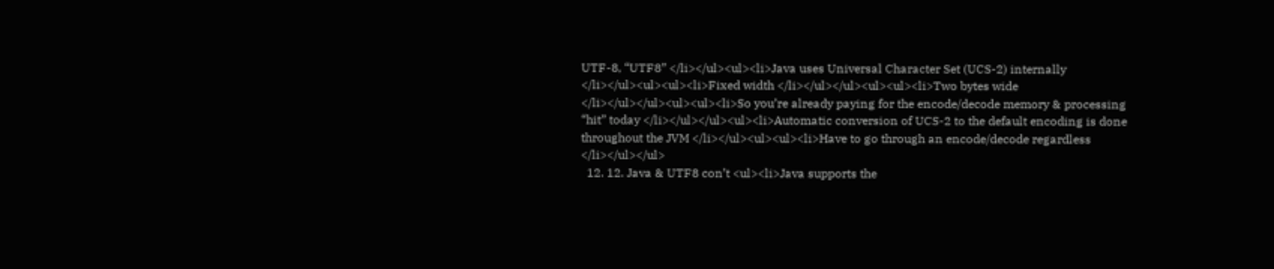UTF-8, “UTF8” </li></ul><ul><li>Java uses Universal Character Set (UCS-2) internally </li></ul><ul><ul><li>Fixed width </li></ul></ul><ul><ul><li>Two bytes wide </li></ul></ul><ul><ul><li>So you’re already paying for the encode/decode memory & processing “hit” today </li></ul></ul><ul><li>Automatic conversion of UCS-2 to the default encoding is done throughout the JVM </li></ul><ul><ul><li>Have to go through an encode/decode regardless </li></ul></ul>
  12. 12. Java & UTF8 con’t <ul><li>Java supports the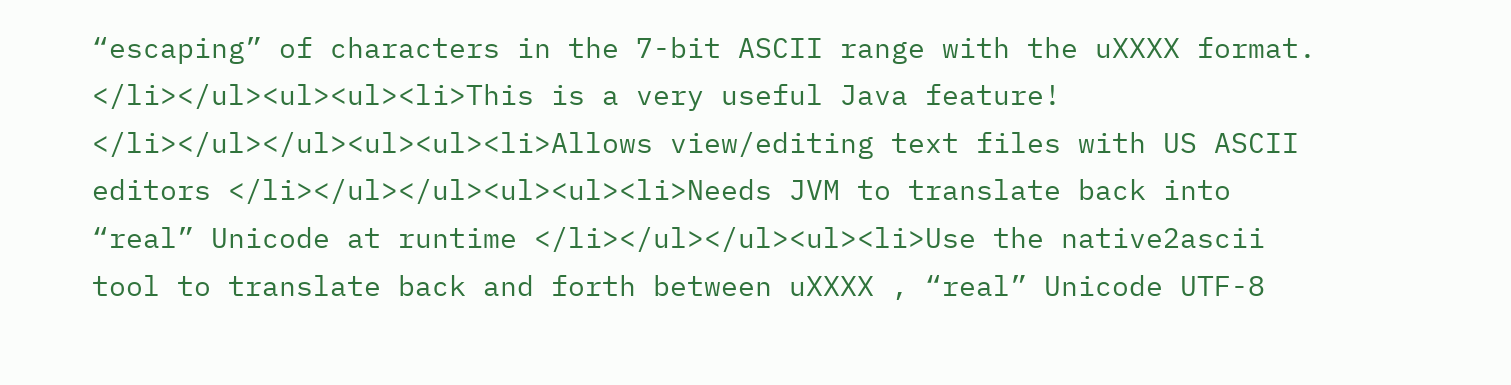“escaping” of characters in the 7-bit ASCII range with the uXXXX format. </li></ul><ul><ul><li>This is a very useful Java feature! </li></ul></ul><ul><ul><li>Allows view/editing text files with US ASCII editors </li></ul></ul><ul><ul><li>Needs JVM to translate back into “real” Unicode at runtime </li></ul></ul><ul><li>Use the native2ascii tool to translate back and forth between uXXXX , “real” Unicode UTF-8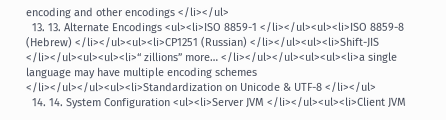encoding and other encodings </li></ul>
  13. 13. Alternate Encodings <ul><li>ISO 8859-1 </li></ul><ul><li>ISO 8859-8 (Hebrew) </li></ul><ul><li>CP1251 (Russian) </li></ul><ul><li>Shift-JIS </li></ul><ul><ul><li>“ zillions” more… </li></ul></ul><ul><ul><li>a single language may have multiple encoding schemes </li></ul></ul><ul><li>Standardization on Unicode & UTF-8 </li></ul>
  14. 14. System Configuration <ul><li>Server JVM </li></ul><ul><li>Client JVM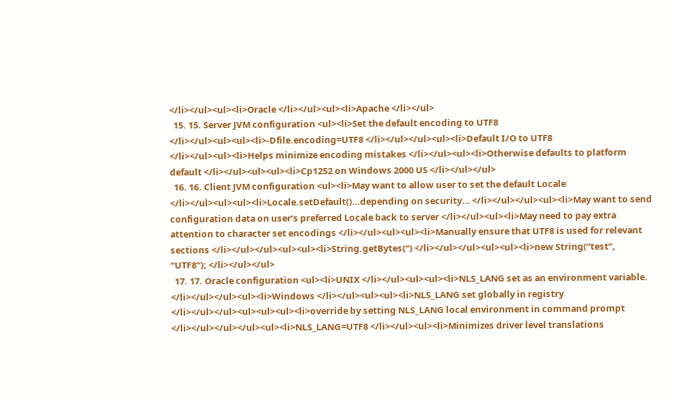</li></ul><ul><li>Oracle </li></ul><ul><li>Apache </li></ul>
  15. 15. Server JVM configuration <ul><li>Set the default encoding to UTF8 </li></ul><ul><ul><li>-Dfile.encoding=UTF8 </li></ul></ul><ul><li>Default I/O to UTF8 </li></ul><ul><li>Helps minimize encoding mistakes </li></ul><ul><li>Otherwise defaults to platform default </li></ul><ul><ul><li>Cp1252 on Windows 2000 US </li></ul></ul>
  16. 16. Client JVM configuration <ul><li>May want to allow user to set the default Locale </li></ul><ul><ul><li>Locale.setDefault()…depending on security… </li></ul></ul><ul><li>May want to send configuration data on user’s preferred Locale back to server </li></ul><ul><li>May need to pay extra attention to character set encodings </li></ul><ul><ul><li>Manually ensure that UTF8 is used for relevant sections </li></ul></ul><ul><ul><li>String.getBytes(“) </li></ul></ul><ul><ul><li>new String(“test”, “UTF8”); </li></ul></ul>
  17. 17. Oracle configuration <ul><li>UNIX </li></ul><ul><ul><li>NLS_LANG set as an environment variable. </li></ul></ul><ul><li>Windows </li></ul><ul><ul><li>NLS_LANG set globally in registry </li></ul></ul><ul><ul><ul><li>override by setting NLS_LANG local environment in command prompt </li></ul></ul></ul><ul><li>NLS_LANG=UTF8 </li></ul><ul><li>Minimizes driver level translations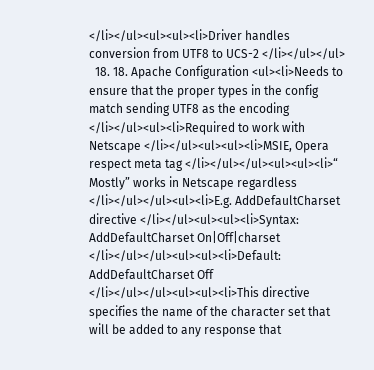</li></ul><ul><ul><li>Driver handles conversion from UTF8 to UCS-2 </li></ul></ul>
  18. 18. Apache Configuration <ul><li>Needs to ensure that the proper types in the config match sending UTF8 as the encoding </li></ul><ul><li>Required to work with Netscape </li></ul><ul><ul><li>MSIE, Opera respect meta tag </li></ul></ul><ul><ul><li>“ Mostly” works in Netscape regardless </li></ul></ul><ul><li>E.g. AddDefaultCharset directive </li></ul><ul><ul><li>Syntax: AddDefaultCharset On|Off|charset </li></ul></ul><ul><ul><li>Default: AddDefaultCharset Off </li></ul></ul><ul><ul><li>This directive specifies the name of the character set that will be added to any response that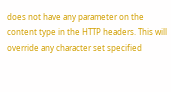does not have any parameter on the content type in the HTTP headers. This will override any character set specified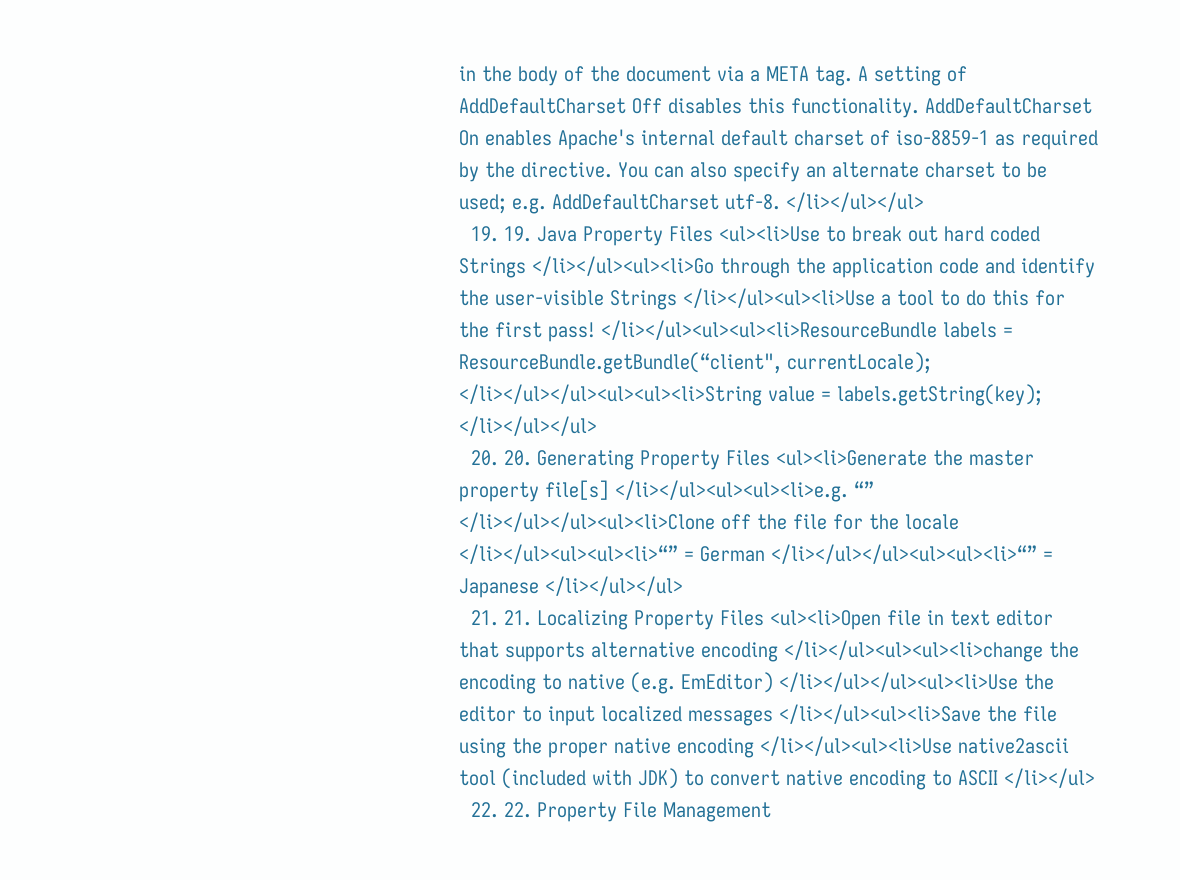in the body of the document via a META tag. A setting of AddDefaultCharset Off disables this functionality. AddDefaultCharset On enables Apache's internal default charset of iso-8859-1 as required by the directive. You can also specify an alternate charset to be used; e.g. AddDefaultCharset utf-8. </li></ul></ul>
  19. 19. Java Property Files <ul><li>Use to break out hard coded Strings </li></ul><ul><li>Go through the application code and identify the user-visible Strings </li></ul><ul><li>Use a tool to do this for the first pass! </li></ul><ul><ul><li>ResourceBundle labels = ResourceBundle.getBundle(“client", currentLocale); </li></ul></ul><ul><ul><li>String value = labels.getString(key); </li></ul></ul>
  20. 20. Generating Property Files <ul><li>Generate the master property file[s] </li></ul><ul><ul><li>e.g. “” </li></ul></ul><ul><li>Clone off the file for the locale </li></ul><ul><ul><li>“” = German </li></ul></ul><ul><ul><li>“” = Japanese </li></ul></ul>
  21. 21. Localizing Property Files <ul><li>Open file in text editor that supports alternative encoding </li></ul><ul><ul><li>change the encoding to native (e.g. EmEditor) </li></ul></ul><ul><li>Use the editor to input localized messages </li></ul><ul><li>Save the file using the proper native encoding </li></ul><ul><li>Use native2ascii tool (included with JDK) to convert native encoding to ASCII </li></ul>
  22. 22. Property File Management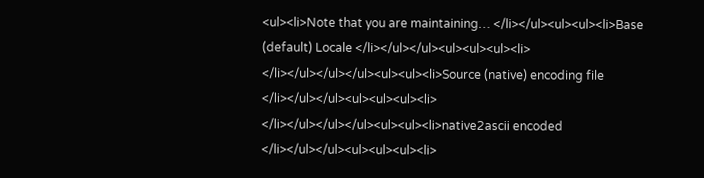<ul><li>Note that you are maintaining… </li></ul><ul><ul><li>Base (default) Locale </li></ul></ul><ul><ul><ul><li> </li></ul></ul></ul><ul><ul><li>Source (native) encoding file </li></ul></ul><ul><ul><ul><li> </li></ul></ul></ul><ul><ul><li>native2ascii encoded </li></ul></ul><ul><ul><ul><li>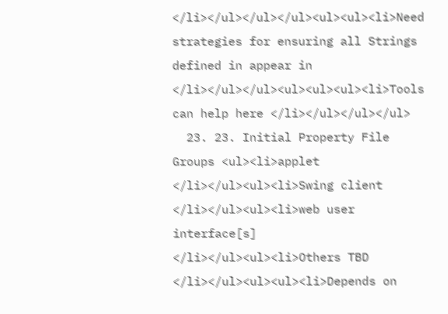</li></ul></ul></ul><ul><ul><li>Need strategies for ensuring all Strings defined in appear in </li></ul></ul><ul><ul><ul><li>Tools can help here </li></ul></ul></ul>
  23. 23. Initial Property File Groups <ul><li>applet </li></ul><ul><li>Swing client </li></ul><ul><li>web user interface[s] </li></ul><ul><li>Others TBD </li></ul><ul><ul><li>Depends on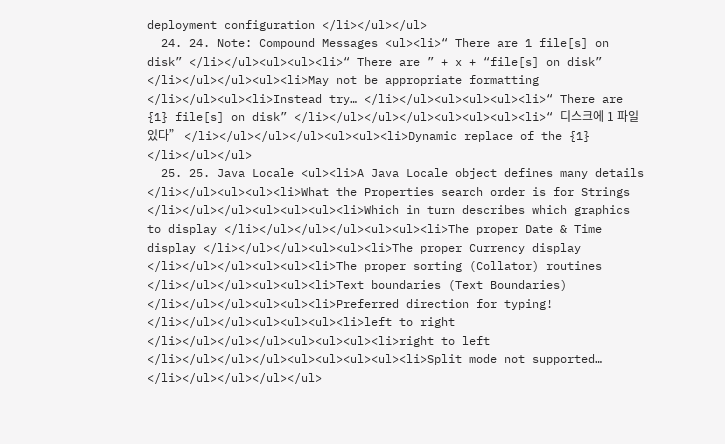deployment configuration </li></ul></ul>
  24. 24. Note: Compound Messages <ul><li>“ There are 1 file[s] on disk” </li></ul><ul><ul><li>“ There are ” + x + “file[s] on disk” </li></ul></ul><ul><li>May not be appropriate formatting </li></ul><ul><li>Instead try… </li></ul><ul><ul><ul><li>“ There are {1} file[s] on disk” </li></ul></ul></ul><ul><ul><ul><li>“ 디스크에 1 파일 있다” </li></ul></ul></ul><ul><ul><li>Dynamic replace of the {1} </li></ul></ul>
  25. 25. Java Locale <ul><li>A Java Locale object defines many details </li></ul><ul><ul><li>What the Properties search order is for Strings </li></ul></ul><ul><ul><ul><li>Which in turn describes which graphics to display </li></ul></ul></ul><ul><ul><li>The proper Date & Time display </li></ul></ul><ul><ul><li>The proper Currency display </li></ul></ul><ul><ul><li>The proper sorting (Collator) routines </li></ul></ul><ul><ul><li>Text boundaries (Text Boundaries) </li></ul></ul><ul><ul><li>Preferred direction for typing! </li></ul></ul><ul><ul><ul><li>left to right </li></ul></ul></ul><ul><ul><ul><li>right to left </li></ul></ul></ul><ul><ul><ul><ul><li>Split mode not supported… </li></ul></ul></ul></ul>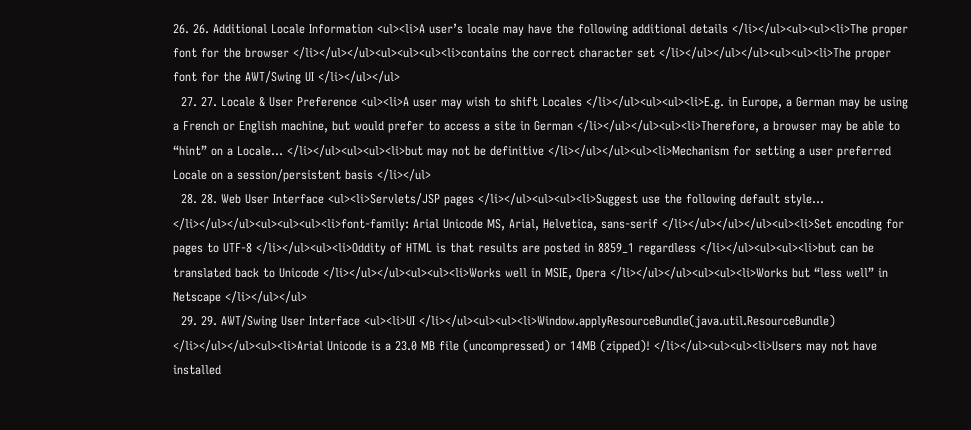26. 26. Additional Locale Information <ul><li>A user’s locale may have the following additional details </li></ul><ul><ul><li>The proper font for the browser </li></ul></ul><ul><ul><ul><li>contains the correct character set </li></ul></ul></ul><ul><ul><li>The proper font for the AWT/Swing UI </li></ul></ul>
  27. 27. Locale & User Preference <ul><li>A user may wish to shift Locales </li></ul><ul><ul><li>E.g. in Europe, a German may be using a French or English machine, but would prefer to access a site in German </li></ul></ul><ul><li>Therefore, a browser may be able to “hint” on a Locale… </li></ul><ul><ul><li>but may not be definitive </li></ul></ul><ul><li>Mechanism for setting a user preferred Locale on a session/persistent basis </li></ul>
  28. 28. Web User Interface <ul><li>Servlets/JSP pages </li></ul><ul><ul><li>Suggest use the following default style… </li></ul></ul><ul><ul><ul><li>font-family: Arial Unicode MS, Arial, Helvetica, sans-serif </li></ul></ul></ul><ul><li>Set encoding for pages to UTF-8 </li></ul><ul><li>Oddity of HTML is that results are posted in 8859_1 regardless </li></ul><ul><ul><li>but can be translated back to Unicode </li></ul></ul><ul><ul><li>Works well in MSIE, Opera </li></ul></ul><ul><ul><li>Works but “less well” in Netscape </li></ul></ul>
  29. 29. AWT/Swing User Interface <ul><li>UI </li></ul><ul><ul><li>Window.applyResourceBundle(java.util.ResourceBundle) </li></ul></ul><ul><li>Arial Unicode is a 23.0 MB file (uncompressed) or 14MB (zipped)! </li></ul><ul><ul><li>Users may not have installed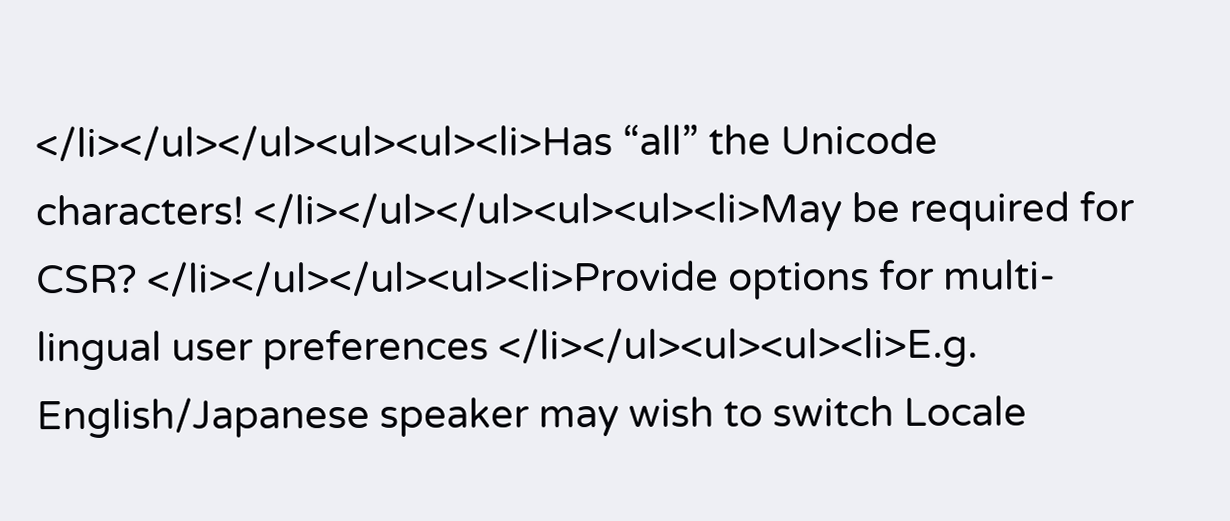</li></ul></ul><ul><ul><li>Has “all” the Unicode characters! </li></ul></ul><ul><ul><li>May be required for CSR? </li></ul></ul><ul><li>Provide options for multi-lingual user preferences </li></ul><ul><ul><li>E.g. English/Japanese speaker may wish to switch Locale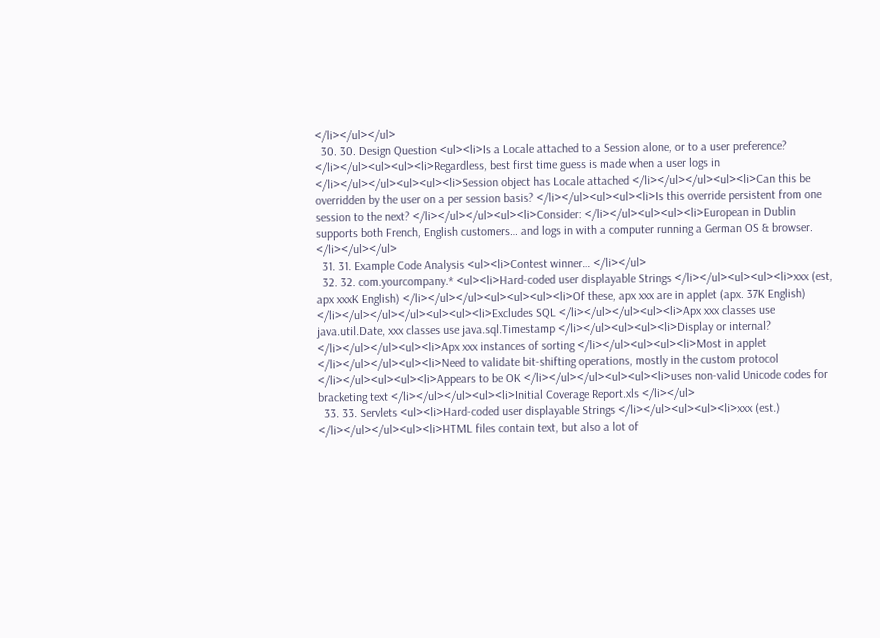</li></ul></ul>
  30. 30. Design Question <ul><li>Is a Locale attached to a Session alone, or to a user preference? </li></ul><ul><ul><li>Regardless, best first time guess is made when a user logs in </li></ul></ul><ul><ul><li>Session object has Locale attached </li></ul></ul><ul><li>Can this be overridden by the user on a per session basis? </li></ul><ul><ul><li>Is this override persistent from one session to the next? </li></ul></ul><ul><li>Consider: </li></ul><ul><ul><li>European in Dublin supports both French, English customers… and logs in with a computer running a German OS & browser. </li></ul></ul>
  31. 31. Example Code Analysis <ul><li>Contest winner… </li></ul>
  32. 32. com.yourcompany.* <ul><li>Hard-coded user displayable Strings </li></ul><ul><ul><li>xxx (est, apx xxxK English) </li></ul></ul><ul><ul><ul><li>Of these, apx xxx are in applet (apx. 37K English) </li></ul></ul></ul><ul><ul><li>Excludes SQL </li></ul></ul><ul><li>Apx xxx classes use java.util.Date, xxx classes use java.sql.Timestamp </li></ul><ul><ul><li>Display or internal? </li></ul></ul><ul><li>Apx xxx instances of sorting </li></ul><ul><ul><li>Most in applet </li></ul></ul><ul><li>Need to validate bit-shifting operations, mostly in the custom protocol </li></ul><ul><ul><li>Appears to be OK </li></ul></ul><ul><ul><li>uses non-valid Unicode codes for bracketing text </li></ul></ul><ul><li>Initial Coverage Report.xls </li></ul>
  33. 33. Servlets <ul><li>Hard-coded user displayable Strings </li></ul><ul><ul><li>xxx (est.) </li></ul></ul><ul><li>HTML files contain text, but also a lot of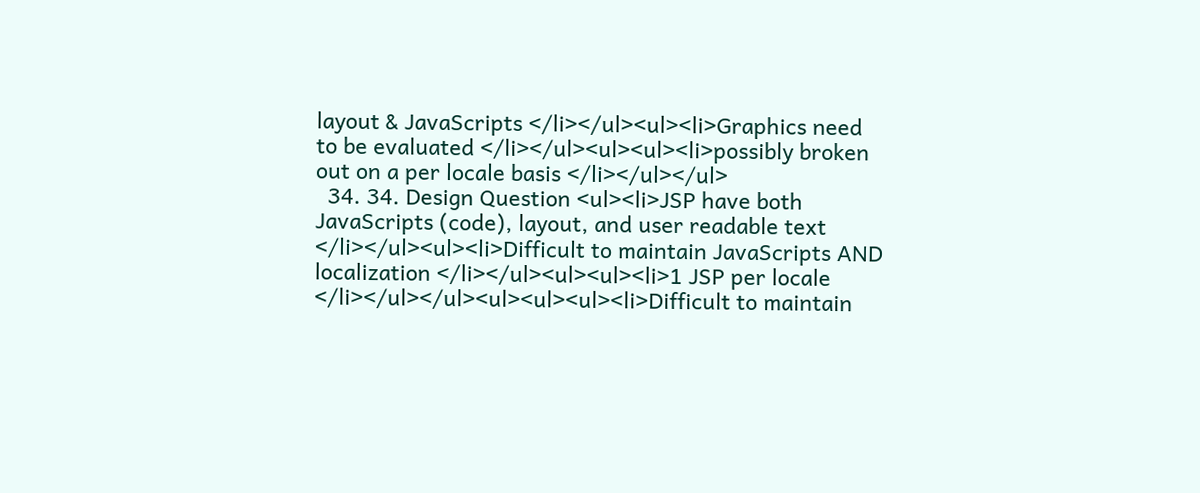layout & JavaScripts </li></ul><ul><li>Graphics need to be evaluated </li></ul><ul><ul><li>possibly broken out on a per locale basis </li></ul></ul>
  34. 34. Design Question <ul><li>JSP have both JavaScripts (code), layout, and user readable text </li></ul><ul><li>Difficult to maintain JavaScripts AND localization </li></ul><ul><ul><li>1 JSP per locale </li></ul></ul><ul><ul><ul><li>Difficult to maintain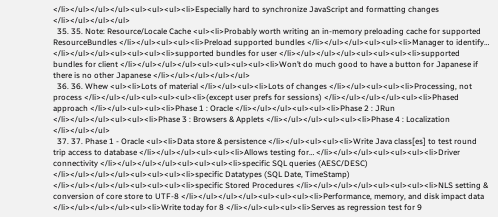</li></ul></ul></ul><ul><ul><ul><li>Especially hard to synchronize JavaScript and formatting changes </li></ul></ul></ul>
  35. 35. Note: Resource/Locale Cache <ul><li>Probably worth writing an in-memory preloading cache for supported ResourceBundles </li></ul><ul><ul><li>Preload supported bundles </li></ul></ul><ul><ul><li>Manager to identify… </li></ul></ul><ul><ul><ul><li>supported bundles for user </li></ul></ul></ul><ul><ul><ul><li>supported bundles for client </li></ul></ul></ul><ul><ul><ul><ul><li>Won’t do much good to have a button for Japanese if there is no other Japanese </li></ul></ul></ul></ul>
  36. 36. Whew <ul><li>Lots of material </li></ul><ul><li>Lots of changes </li></ul><ul><ul><li>Processing, not process </li></ul></ul><ul><ul><ul><li>(except user prefs for sessions) </li></ul></ul></ul><ul><li>Phased approach </li></ul><ul><ul><li>Phase 1 : Oracle </li></ul></ul><ul><ul><li>Phase 2 : JRun </li></ul></ul><ul><ul><li>Phase 3 : Browsers & Applets </li></ul></ul><ul><ul><li>Phase 4 : Localization </li></ul></ul>
  37. 37. Phase 1 - Oracle <ul><li>Data store & persistence </li></ul><ul><ul><li>Write Java class[es] to test round trip access to database </li></ul></ul><ul><ul><li>Allows testing for… </li></ul></ul><ul><ul><ul><li>Driver connectivity </li></ul></ul></ul><ul><ul><ul><li>specific SQL queries (AESC/DESC) </li></ul></ul></ul><ul><ul><ul><li>specific Datatypes (SQL Date, TimeStamp) </li></ul></ul></ul><ul><ul><ul><li>specific Stored Procedures </li></ul></ul></ul><ul><ul><ul><li>NLS setting & conversion of core store to UTF-8 </li></ul></ul></ul><ul><ul><ul><li>Performance, memory, and disk impact data </li></ul></ul></ul><ul><li>Write today for 8 </li></ul><ul><ul><li>Serves as regression test for 9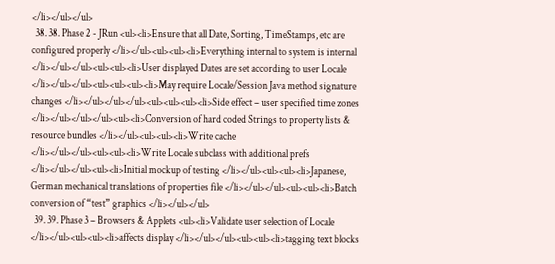</li></ul></ul>
  38. 38. Phase 2 - JRun <ul><li>Ensure that all Date, Sorting, TimeStamps, etc are configured properly </li></ul><ul><ul><li>Everything internal to system is internal </li></ul></ul><ul><ul><li>User displayed Dates are set according to user Locale </li></ul></ul><ul><ul><ul><li>May require Locale/Session Java method signature changes </li></ul></ul></ul><ul><ul><ul><li>Side effect – user specified time zones </li></ul></ul></ul><ul><li>Conversion of hard coded Strings to property lists & resource bundles </li></ul><ul><ul><li>Write cache </li></ul></ul><ul><ul><li>Write Locale subclass with additional prefs </li></ul></ul><ul><li>Initial mockup of testing </li></ul><ul><ul><li>Japanese, German mechanical translations of properties file </li></ul></ul><ul><ul><li>Batch conversion of “test” graphics </li></ul></ul>
  39. 39. Phase 3 – Browsers & Applets <ul><li>Validate user selection of Locale </li></ul><ul><ul><li>affects display </li></ul></ul><ul><ul><li>tagging text blocks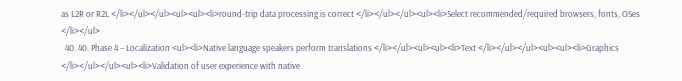as L2R or R2L </li></ul></ul><ul><ul><li>round-trip data processing is correct </li></ul></ul><ul><li>Select recommended/required browsers, fonts, OSes </li></ul>
  40. 40. Phase 4 – Localization <ul><li>Native language speakers perform translations </li></ul><ul><ul><li>Text </li></ul></ul><ul><ul><li>Graphics </li></ul></ul><ul><li>Validation of user experience with native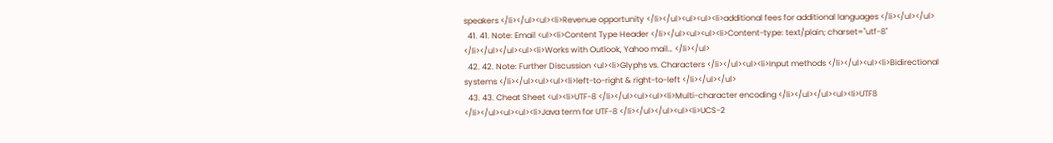speakers </li></ul><ul><li>Revenue opportunity </li></ul><ul><ul><li>additional fees for additional languages </li></ul></ul>
  41. 41. Note: Email <ul><li>Content Type Header </li></ul><ul><ul><li>Content-type: text/plain; charset="utf-8" </li></ul></ul><ul><li>Works with Outlook, Yahoo mail… </li></ul>
  42. 42. Note: Further Discussion <ul><li>Glyphs vs. Characters </li></ul><ul><li>Input methods </li></ul><ul><li>Bidirectional systems </li></ul><ul><ul><li>left-to-right & right-to-left </li></ul></ul>
  43. 43. Cheat Sheet <ul><li>UTF-8 </li></ul><ul><ul><li>Multi-character encoding </li></ul></ul><ul><li>UTF8 </li></ul><ul><ul><li>Java term for UTF-8 </li></ul></ul><ul><li>UCS-2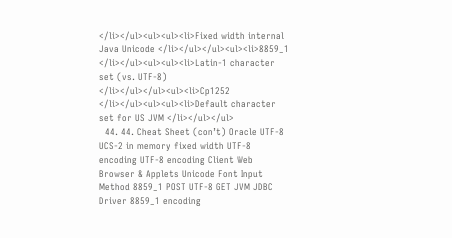</li></ul><ul><ul><li>Fixed width internal Java Unicode </li></ul></ul><ul><li>8859_1 </li></ul><ul><ul><li>Latin-1 character set (vs. UTF-8) </li></ul></ul><ul><li>Cp1252 </li></ul><ul><ul><li>Default character set for US JVM </li></ul></ul>
  44. 44. Cheat Sheet (con’t) Oracle UTF-8 UCS-2 in memory fixed width UTF-8 encoding UTF-8 encoding Client Web Browser & Applets Unicode Font Input Method 8859_1 POST UTF-8 GET JVM JDBC Driver 8859_1 encoding